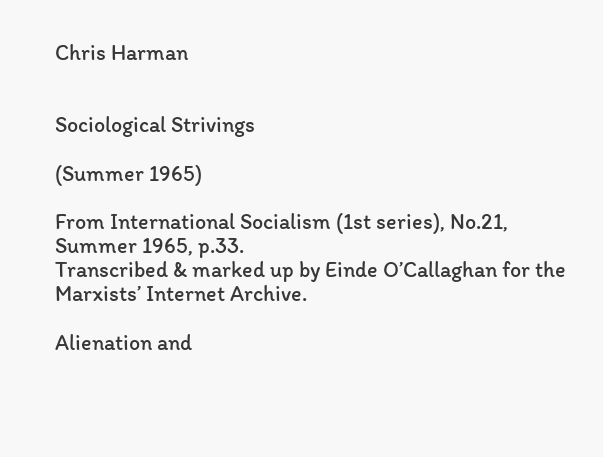Chris Harman


Sociological Strivings

(Summer 1965)

From International Socialism (1st series), No.21, Summer 1965, p.33.
Transcribed & marked up by Einde O’Callaghan for the Marxists’ Internet Archive.

Alienation and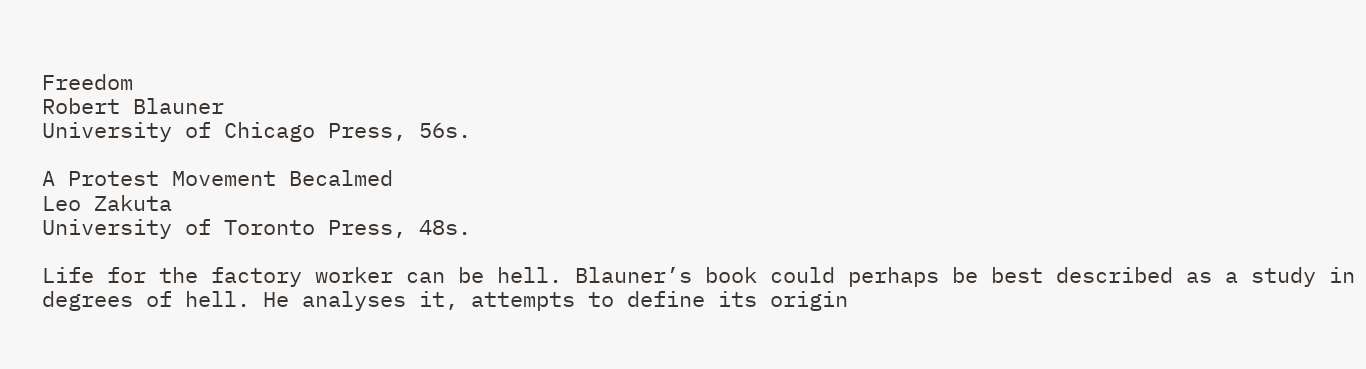Freedom
Robert Blauner
University of Chicago Press, 56s.

A Protest Movement Becalmed
Leo Zakuta
University of Toronto Press, 48s.

Life for the factory worker can be hell. Blauner’s book could perhaps be best described as a study in degrees of hell. He analyses it, attempts to define its origin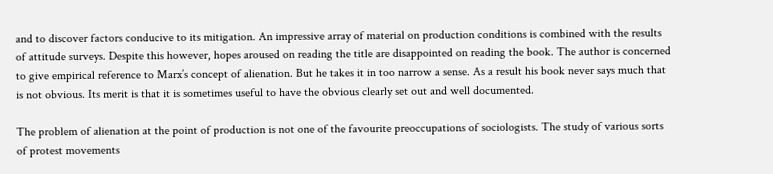and to discover factors conducive to its mitigation. An impressive array of material on production conditions is combined with the results of attitude surveys. Despite this however, hopes aroused on reading the title are disappointed on reading the book. The author is concerned to give empirical reference to Marx’s concept of alienation. But he takes it in too narrow a sense. As a result his book never says much that is not obvious. Its merit is that it is sometimes useful to have the obvious clearly set out and well documented.

The problem of alienation at the point of production is not one of the favourite preoccupations of sociologists. The study of various sorts of protest movements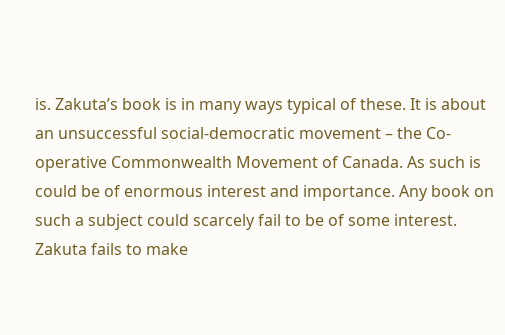is. Zakuta’s book is in many ways typical of these. It is about an unsuccessful social-democratic movement – the Co-operative Commonwealth Movement of Canada. As such is could be of enormous interest and importance. Any book on such a subject could scarcely fail to be of some interest. Zakuta fails to make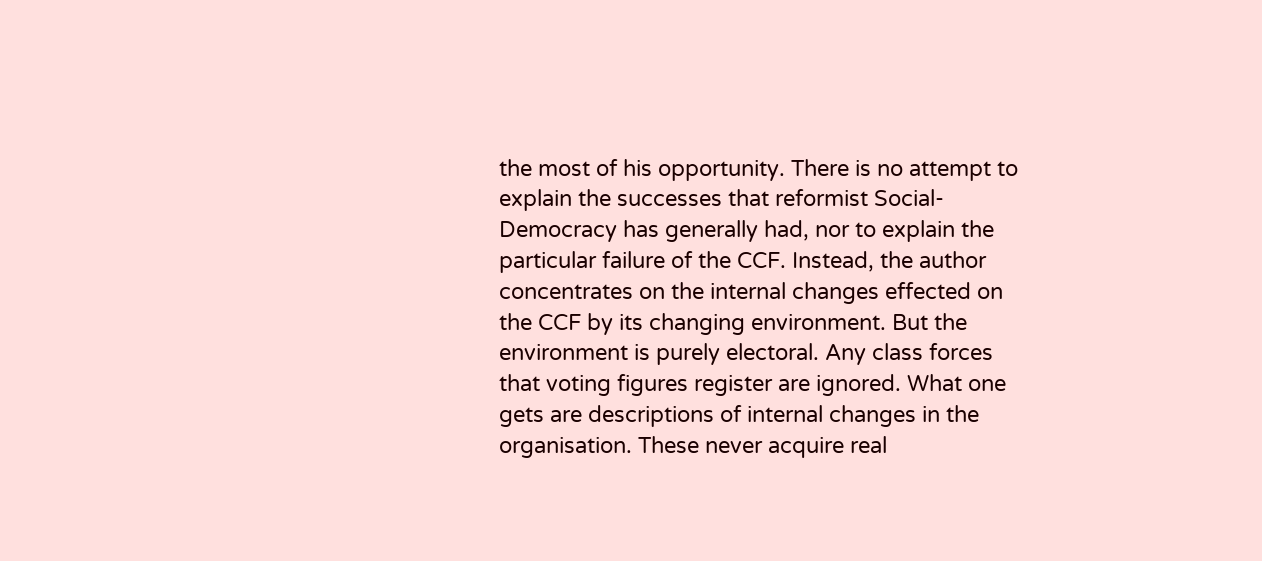the most of his opportunity. There is no attempt to explain the successes that reformist Social-Democracy has generally had, nor to explain the particular failure of the CCF. Instead, the author concentrates on the internal changes effected on the CCF by its changing environment. But the environment is purely electoral. Any class forces that voting figures register are ignored. What one gets are descriptions of internal changes in the organisation. These never acquire real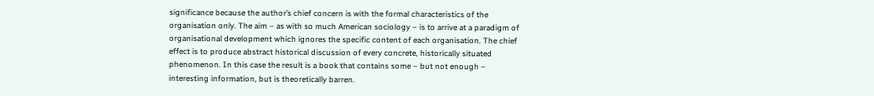significance because the author’s chief concern is with the formal characteristics of the organisation only. The aim – as with so much American sociology – is to arrive at a paradigm of organisational development which ignores the specific content of each organisation. The chief effect is to produce abstract historical discussion of every concrete, historically situated phenomenon. In this case the result is a book that contains some – but not enough – interesting information, but is theoretically barren.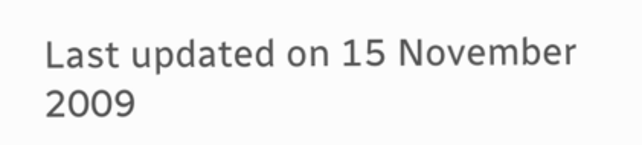Last updated on 15 November 2009